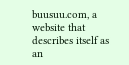buusuu.com, a website that describes itself as an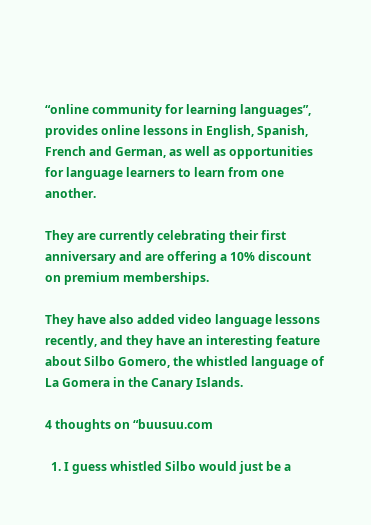“online community for learning languages”, provides online lessons in English, Spanish, French and German, as well as opportunities for language learners to learn from one another.

They are currently celebrating their first anniversary and are offering a 10% discount on premium memberships.

They have also added video language lessons recently, and they have an interesting feature about Silbo Gomero, the whistled language of La Gomera in the Canary Islands.

4 thoughts on “buusuu.com

  1. I guess whistled Silbo would just be a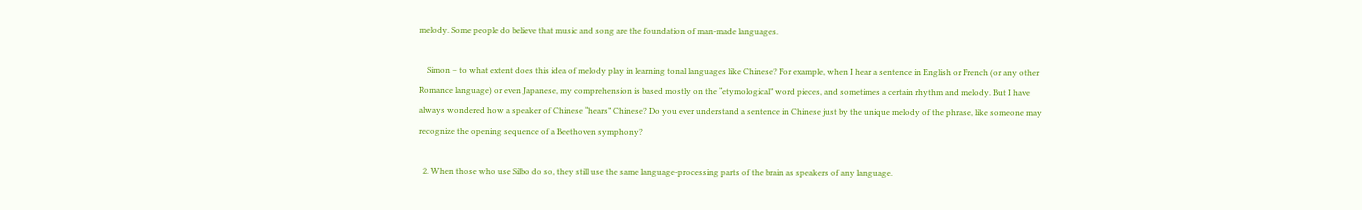melody. Some people do believe that music and song are the foundation of man-made languages.

    Simon – to what extent does this idea of melody play in learning tonal languages like Chinese? For example, when I hear a sentence in English or French (or any other Romance language) or even Japanese, my comprehension is based mostly on the “etymological” word pieces, and sometimes a certain rhythm and melody. But I have always wondered how a speaker of Chinese “hears” Chinese? Do you ever understand a sentence in Chinese just by the unique melody of the phrase, like someone may recognize the opening sequence of a Beethoven symphony?

  2. When those who use Silbo do so, they still use the same language-processing parts of the brain as speakers of any language.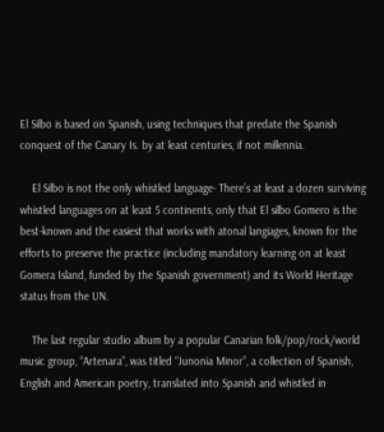El Silbo is based on Spanish, using techniques that predate the Spanish conquest of the Canary Is. by at least centuries, if not millennia.

    El Silbo is not the only whistled language- There’s at least a dozen surviving whistled languages on at least 5 continents, only that El silbo Gomero is the best-known and the easiest that works with atonal langiages, known for the efforts to preserve the practice (including mandatory learning on at least Gomera Island, funded by the Spanish government) and its World Heritage status from the UN.

    The last regular studio album by a popular Canarian folk/pop/rock/world music group, “Artenara”, was titled “Junonia Minor”, a collection of Spanish, English and American poetry, translated into Spanish and whistled in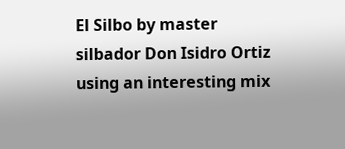El Silbo by master silbador Don Isidro Ortiz using an interesting mix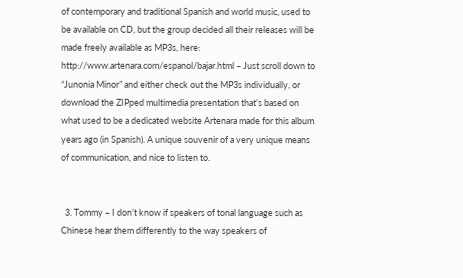of contemporary and traditional Spanish and world music, used to be available on CD, but the group decided all their releases will be made freely available as MP3s, here: http://www.artenara.com/espanol/bajar.html – Just scroll down to “Junonia Minor” and either check out the MP3s individually, or download the ZIPped multimedia presentation that’s based on what used to be a dedicated website Artenara made for this album years ago (in Spanish). A unique souvenir of a very unique means of communication, and nice to listen to.


  3. Tommy – I don’t know if speakers of tonal language such as Chinese hear them differently to the way speakers of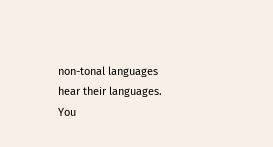non-tonal languages hear their languages. You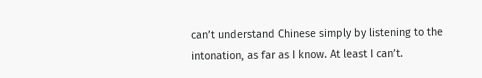can’t understand Chinese simply by listening to the intonation, as far as I know. At least I can’t.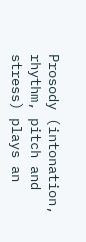Prosody (intonation, rhythm, pitch and stress) plays an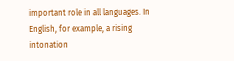important role in all languages. In English, for example, a rising intonation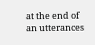at the end of an utterances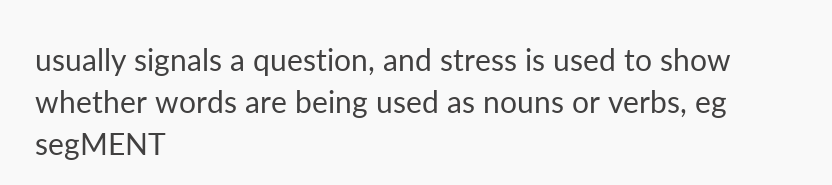usually signals a question, and stress is used to show whether words are being used as nouns or verbs, eg segMENT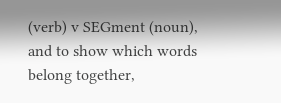(verb) v SEGment (noun), and to show which words belong together,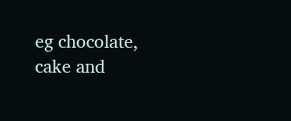eg chocolate, cake and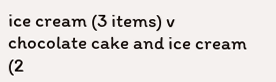ice cream (3 items) v chocolate cake and ice cream (2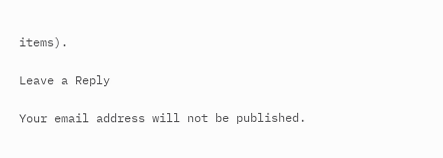items).

Leave a Reply

Your email address will not be published.